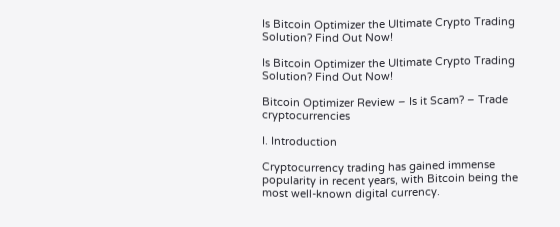Is Bitcoin Optimizer the Ultimate Crypto Trading Solution? Find Out Now!

Is Bitcoin Optimizer the Ultimate Crypto Trading Solution? Find Out Now!

Bitcoin Optimizer Review – Is it Scam? – Trade cryptocurrencies

I. Introduction

Cryptocurrency trading has gained immense popularity in recent years, with Bitcoin being the most well-known digital currency.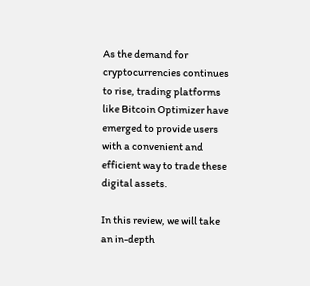As the demand for cryptocurrencies continues to rise, trading platforms like Bitcoin Optimizer have emerged to provide users with a convenient and efficient way to trade these digital assets.

In this review, we will take an in-depth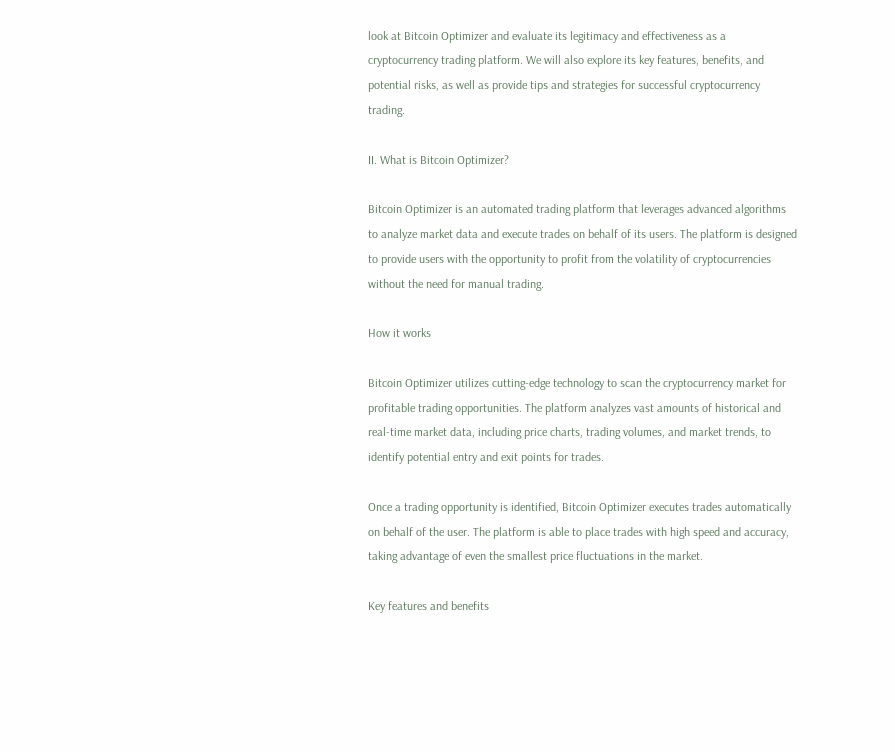look at Bitcoin Optimizer and evaluate its legitimacy and effectiveness as a cryptocurrency trading platform. We will also explore its key features, benefits, and potential risks, as well as provide tips and strategies for successful cryptocurrency trading.

II. What is Bitcoin Optimizer?

Bitcoin Optimizer is an automated trading platform that leverages advanced algorithms to analyze market data and execute trades on behalf of its users. The platform is designed to provide users with the opportunity to profit from the volatility of cryptocurrencies without the need for manual trading.

How it works

Bitcoin Optimizer utilizes cutting-edge technology to scan the cryptocurrency market for profitable trading opportunities. The platform analyzes vast amounts of historical and real-time market data, including price charts, trading volumes, and market trends, to identify potential entry and exit points for trades.

Once a trading opportunity is identified, Bitcoin Optimizer executes trades automatically on behalf of the user. The platform is able to place trades with high speed and accuracy, taking advantage of even the smallest price fluctuations in the market.

Key features and benefits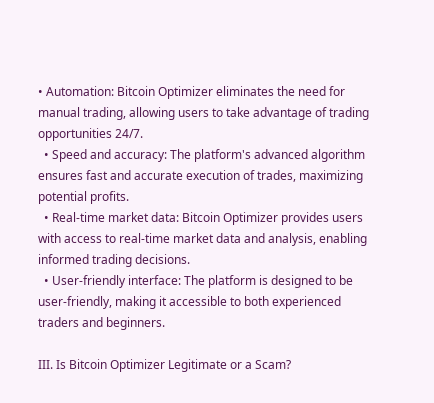• Automation: Bitcoin Optimizer eliminates the need for manual trading, allowing users to take advantage of trading opportunities 24/7.
  • Speed and accuracy: The platform's advanced algorithm ensures fast and accurate execution of trades, maximizing potential profits.
  • Real-time market data: Bitcoin Optimizer provides users with access to real-time market data and analysis, enabling informed trading decisions.
  • User-friendly interface: The platform is designed to be user-friendly, making it accessible to both experienced traders and beginners.

III. Is Bitcoin Optimizer Legitimate or a Scam?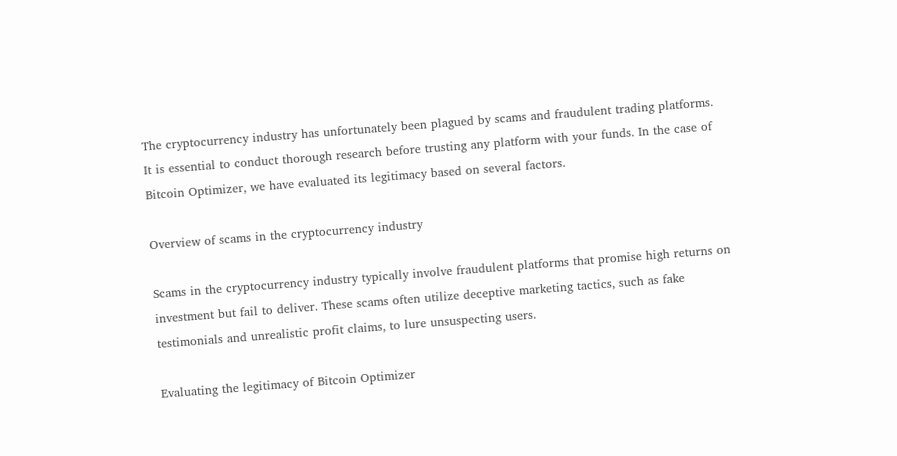The cryptocurrency industry has unfortunately been plagued by scams and fraudulent trading platforms. It is essential to conduct thorough research before trusting any platform with your funds. In the case of Bitcoin Optimizer, we have evaluated its legitimacy based on several factors.

Overview of scams in the cryptocurrency industry

Scams in the cryptocurrency industry typically involve fraudulent platforms that promise high returns on investment but fail to deliver. These scams often utilize deceptive marketing tactics, such as fake testimonials and unrealistic profit claims, to lure unsuspecting users.

Evaluating the legitimacy of Bitcoin Optimizer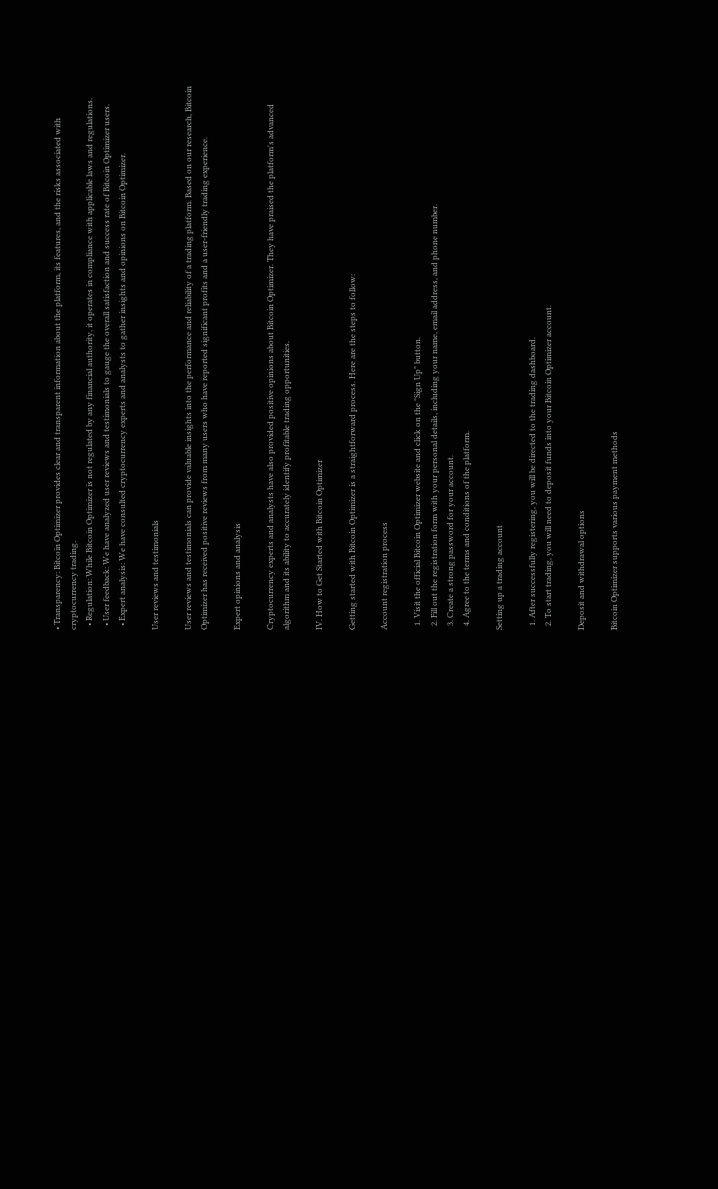• Transparency: Bitcoin Optimizer provides clear and transparent information about the platform, its features, and the risks associated with cryptocurrency trading.
  • Regulation: While Bitcoin Optimizer is not regulated by any financial authority, it operates in compliance with applicable laws and regulations.
  • User feedback: We have analyzed user reviews and testimonials to gauge the overall satisfaction and success rate of Bitcoin Optimizer users.
  • Expert analysis: We have consulted cryptocurrency experts and analysts to gather insights and opinions on Bitcoin Optimizer.

User reviews and testimonials

User reviews and testimonials can provide valuable insights into the performance and reliability of a trading platform. Based on our research, Bitcoin Optimizer has received positive reviews from many users who have reported significant profits and a user-friendly trading experience.

Expert opinions and analysis

Cryptocurrency experts and analysts have also provided positive opinions about Bitcoin Optimizer. They have praised the platform's advanced algorithm and its ability to accurately identify profitable trading opportunities.

IV. How to Get Started with Bitcoin Optimizer

Getting started with Bitcoin Optimizer is a straightforward process. Here are the steps to follow:

Account registration process

  1. Visit the official Bitcoin Optimizer website and click on the "Sign Up" button.
  2. Fill out the registration form with your personal details, including your name, email address, and phone number.
  3. Create a strong password for your account.
  4. Agree to the terms and conditions of the platform.

Setting up a trading account

  1. After successfully registering, you will be directed to the trading dashboard.
  2. To start trading, you will need to deposit funds into your Bitcoin Optimizer account.

Deposit and withdrawal options

Bitcoin Optimizer supports various payment methods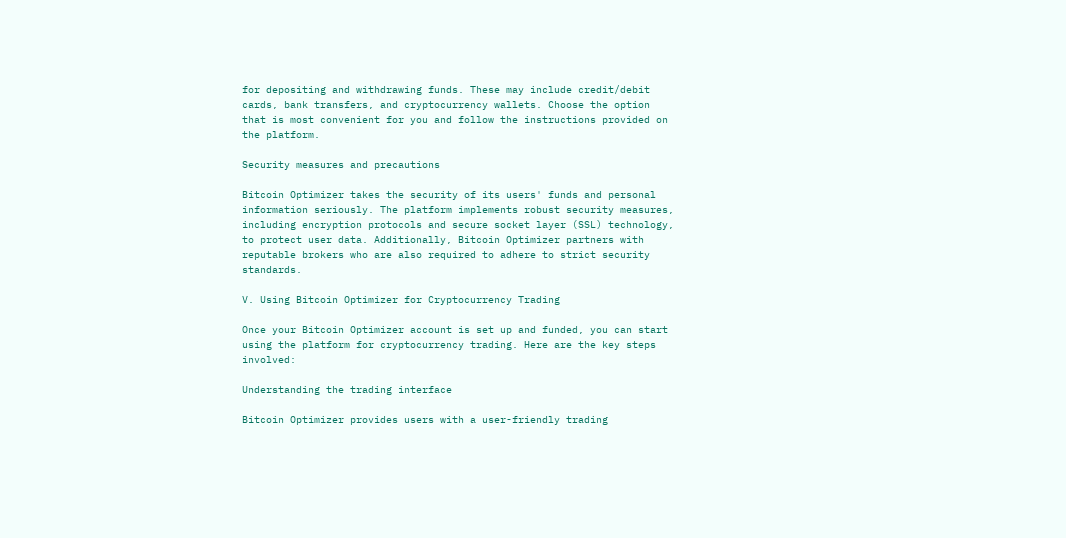for depositing and withdrawing funds. These may include credit/debit cards, bank transfers, and cryptocurrency wallets. Choose the option that is most convenient for you and follow the instructions provided on the platform.

Security measures and precautions

Bitcoin Optimizer takes the security of its users' funds and personal information seriously. The platform implements robust security measures, including encryption protocols and secure socket layer (SSL) technology, to protect user data. Additionally, Bitcoin Optimizer partners with reputable brokers who are also required to adhere to strict security standards.

V. Using Bitcoin Optimizer for Cryptocurrency Trading

Once your Bitcoin Optimizer account is set up and funded, you can start using the platform for cryptocurrency trading. Here are the key steps involved:

Understanding the trading interface

Bitcoin Optimizer provides users with a user-friendly trading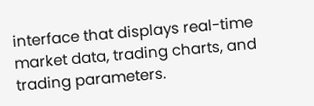interface that displays real-time market data, trading charts, and trading parameters.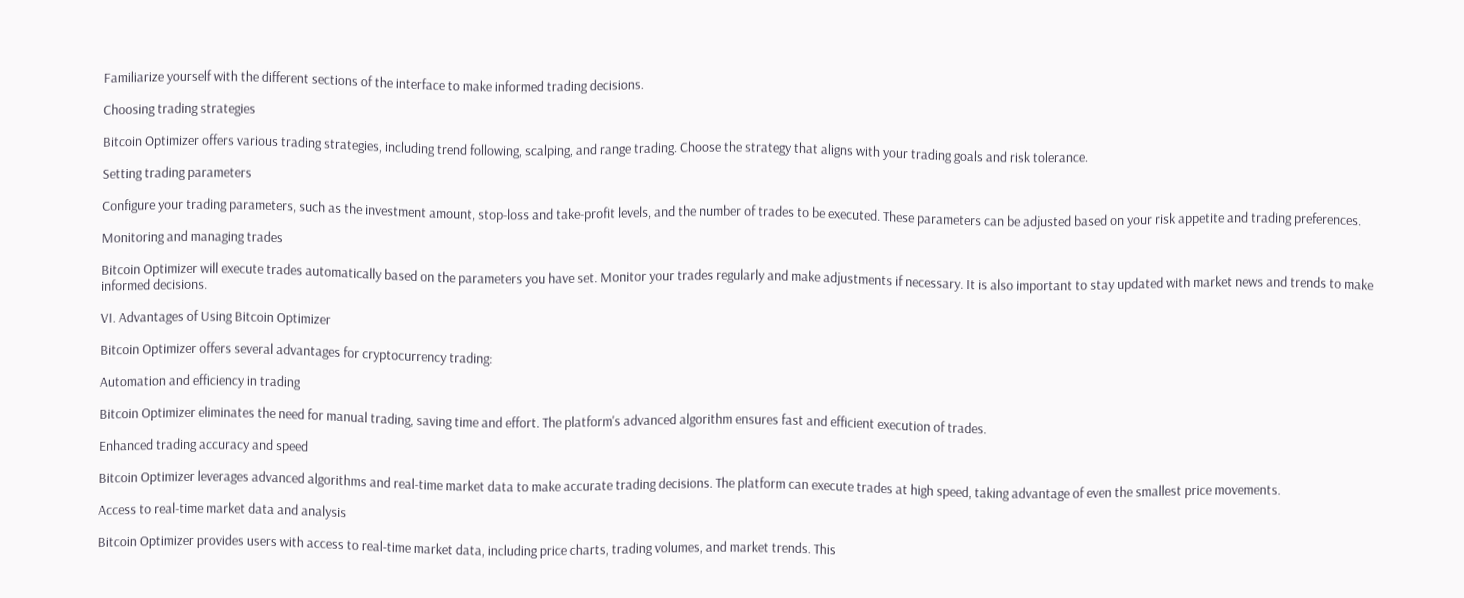Familiarize yourself with the different sections of the interface to make informed trading decisions.

Choosing trading strategies

Bitcoin Optimizer offers various trading strategies, including trend following, scalping, and range trading. Choose the strategy that aligns with your trading goals and risk tolerance.

Setting trading parameters

Configure your trading parameters, such as the investment amount, stop-loss and take-profit levels, and the number of trades to be executed. These parameters can be adjusted based on your risk appetite and trading preferences.

Monitoring and managing trades

Bitcoin Optimizer will execute trades automatically based on the parameters you have set. Monitor your trades regularly and make adjustments if necessary. It is also important to stay updated with market news and trends to make informed decisions.

VI. Advantages of Using Bitcoin Optimizer

Bitcoin Optimizer offers several advantages for cryptocurrency trading:

Automation and efficiency in trading

Bitcoin Optimizer eliminates the need for manual trading, saving time and effort. The platform's advanced algorithm ensures fast and efficient execution of trades.

Enhanced trading accuracy and speed

Bitcoin Optimizer leverages advanced algorithms and real-time market data to make accurate trading decisions. The platform can execute trades at high speed, taking advantage of even the smallest price movements.

Access to real-time market data and analysis

Bitcoin Optimizer provides users with access to real-time market data, including price charts, trading volumes, and market trends. This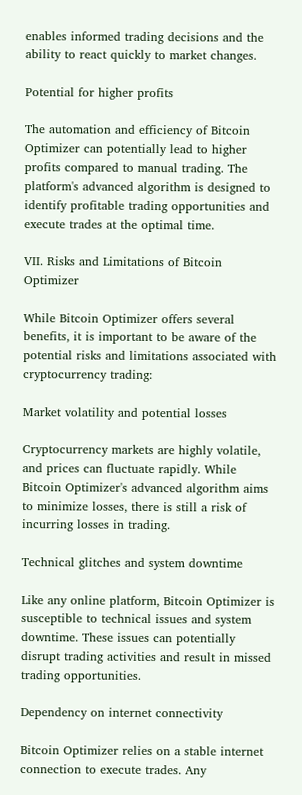enables informed trading decisions and the ability to react quickly to market changes.

Potential for higher profits

The automation and efficiency of Bitcoin Optimizer can potentially lead to higher profits compared to manual trading. The platform's advanced algorithm is designed to identify profitable trading opportunities and execute trades at the optimal time.

VII. Risks and Limitations of Bitcoin Optimizer

While Bitcoin Optimizer offers several benefits, it is important to be aware of the potential risks and limitations associated with cryptocurrency trading:

Market volatility and potential losses

Cryptocurrency markets are highly volatile, and prices can fluctuate rapidly. While Bitcoin Optimizer's advanced algorithm aims to minimize losses, there is still a risk of incurring losses in trading.

Technical glitches and system downtime

Like any online platform, Bitcoin Optimizer is susceptible to technical issues and system downtime. These issues can potentially disrupt trading activities and result in missed trading opportunities.

Dependency on internet connectivity

Bitcoin Optimizer relies on a stable internet connection to execute trades. Any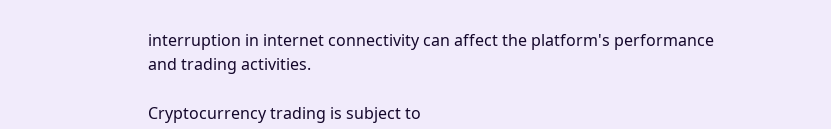interruption in internet connectivity can affect the platform's performance and trading activities.

Cryptocurrency trading is subject to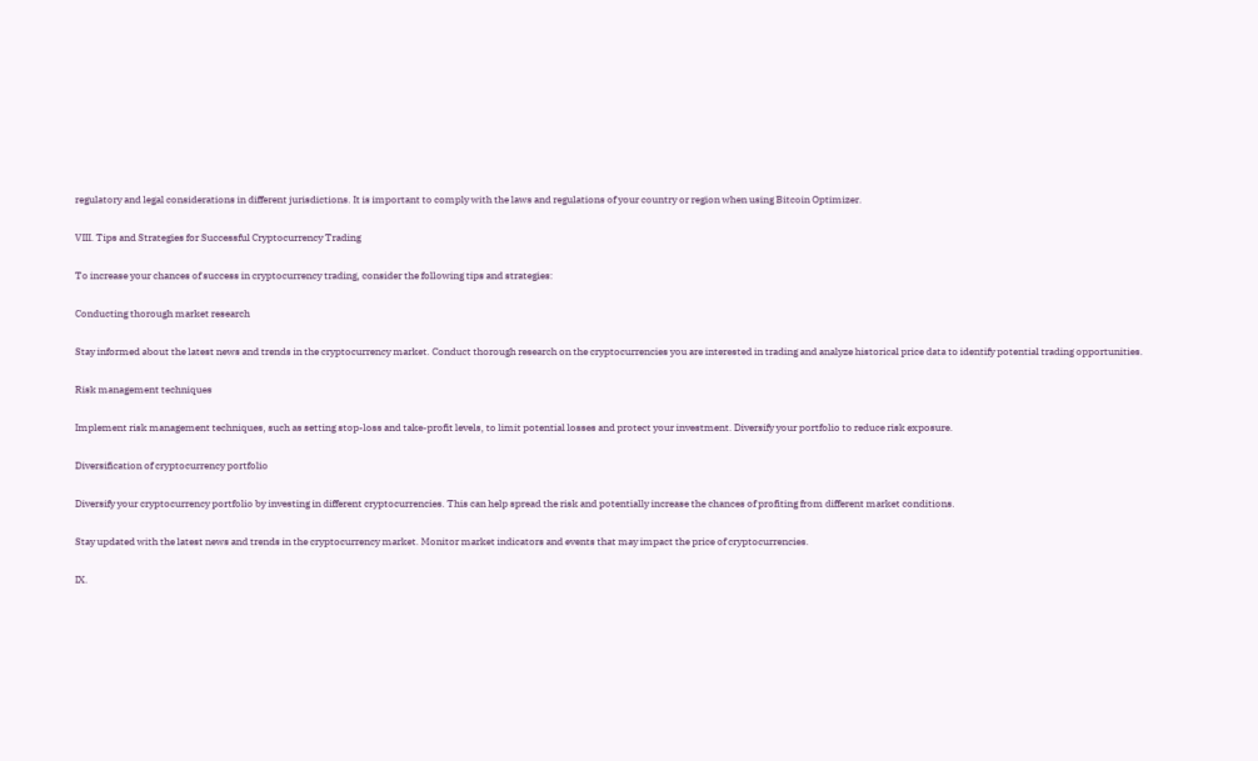regulatory and legal considerations in different jurisdictions. It is important to comply with the laws and regulations of your country or region when using Bitcoin Optimizer.

VIII. Tips and Strategies for Successful Cryptocurrency Trading

To increase your chances of success in cryptocurrency trading, consider the following tips and strategies:

Conducting thorough market research

Stay informed about the latest news and trends in the cryptocurrency market. Conduct thorough research on the cryptocurrencies you are interested in trading and analyze historical price data to identify potential trading opportunities.

Risk management techniques

Implement risk management techniques, such as setting stop-loss and take-profit levels, to limit potential losses and protect your investment. Diversify your portfolio to reduce risk exposure.

Diversification of cryptocurrency portfolio

Diversify your cryptocurrency portfolio by investing in different cryptocurrencies. This can help spread the risk and potentially increase the chances of profiting from different market conditions.

Stay updated with the latest news and trends in the cryptocurrency market. Monitor market indicators and events that may impact the price of cryptocurrencies.

IX.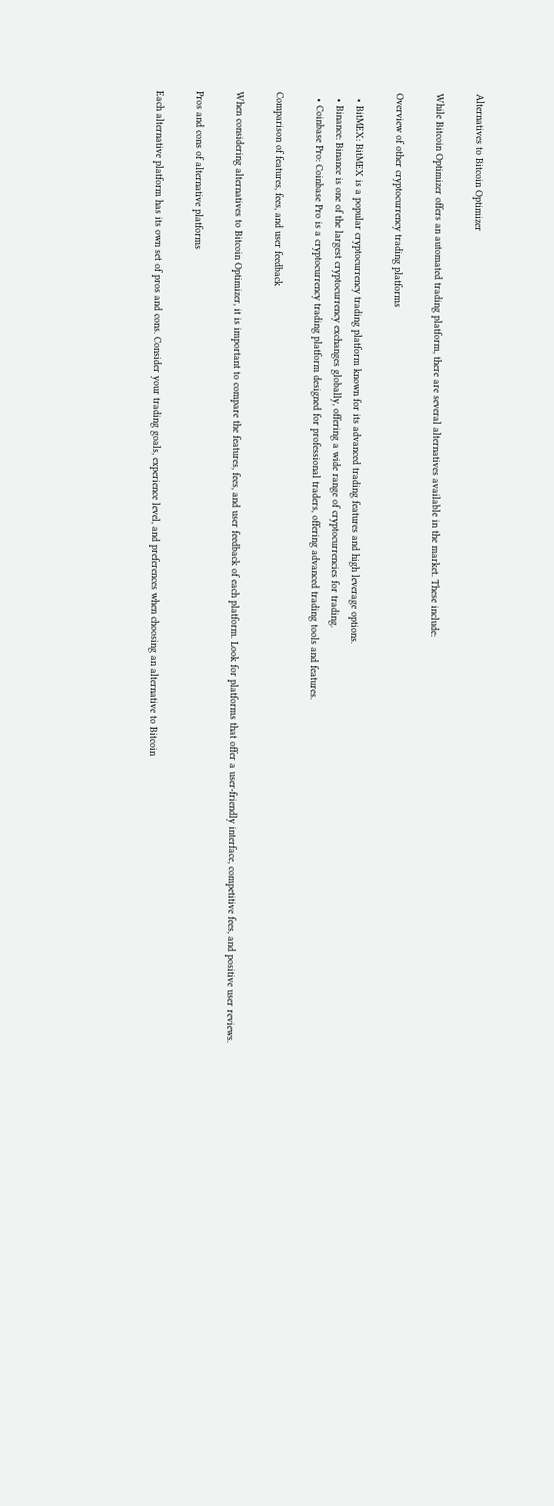Alternatives to Bitcoin Optimizer

While Bitcoin Optimizer offers an automated trading platform, there are several alternatives available in the market. These include:

Overview of other cryptocurrency trading platforms

  • BitMEX: BitMEX is a popular cryptocurrency trading platform known for its advanced trading features and high leverage options.
  • Binance: Binance is one of the largest cryptocurrency exchanges globally, offering a wide range of cryptocurrencies for trading.
  • Coinbase Pro: Coinbase Pro is a cryptocurrency trading platform designed for professional traders, offering advanced trading tools and features.

Comparison of features, fees, and user feedback

When considering alternatives to Bitcoin Optimizer, it is important to compare the features, fees, and user feedback of each platform. Look for platforms that offer a user-friendly interface, competitive fees, and positive user reviews.

Pros and cons of alternative platforms

Each alternative platform has its own set of pros and cons. Consider your trading goals, experience level, and preferences when choosing an alternative to Bitcoin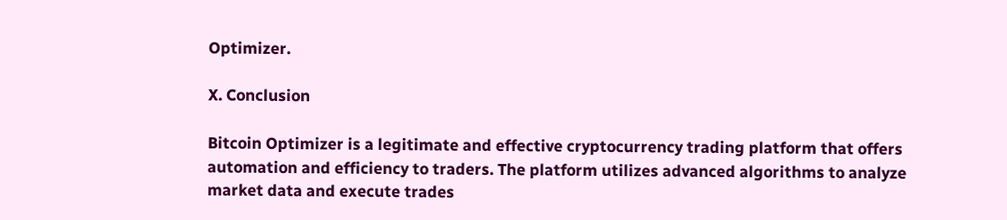Optimizer.

X. Conclusion

Bitcoin Optimizer is a legitimate and effective cryptocurrency trading platform that offers automation and efficiency to traders. The platform utilizes advanced algorithms to analyze market data and execute trades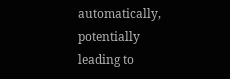automatically, potentially leading to